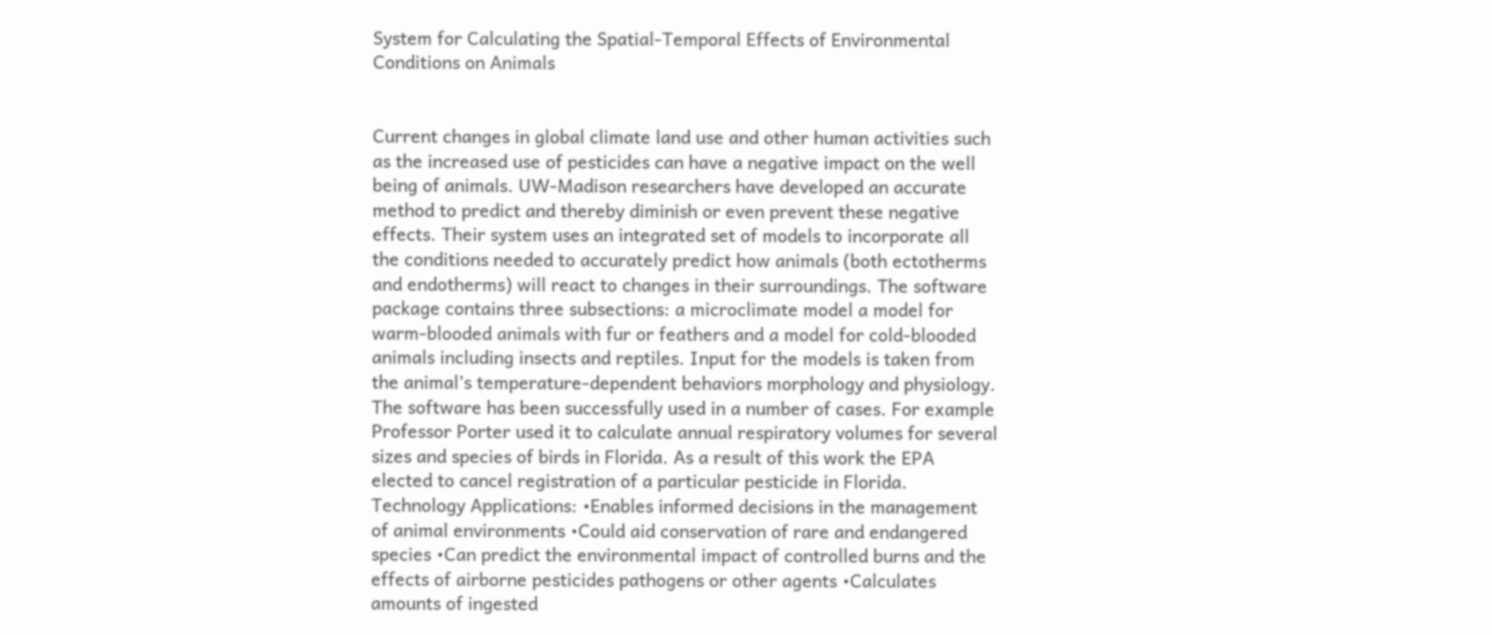System for Calculating the Spatial-Temporal Effects of Environmental Conditions on Animals


Current changes in global climate land use and other human activities such as the increased use of pesticides can have a negative impact on the well being of animals. UW-Madison researchers have developed an accurate method to predict and thereby diminish or even prevent these negative effects. Their system uses an integrated set of models to incorporate all the conditions needed to accurately predict how animals (both ectotherms and endotherms) will react to changes in their surroundings. The software package contains three subsections: a microclimate model a model for warm-blooded animals with fur or feathers and a model for cold-blooded animals including insects and reptiles. Input for the models is taken from the animal’s temperature-dependent behaviors morphology and physiology. The software has been successfully used in a number of cases. For example Professor Porter used it to calculate annual respiratory volumes for several sizes and species of birds in Florida. As a result of this work the EPA elected to cancel registration of a particular pesticide in Florida. Technology Applications: •Enables informed decisions in the management of animal environments •Could aid conservation of rare and endangered species •Can predict the environmental impact of controlled burns and the effects of airborne pesticides pathogens or other agents •Calculates amounts of ingested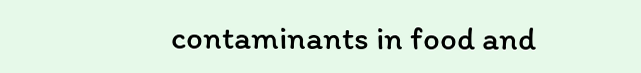contaminants in food and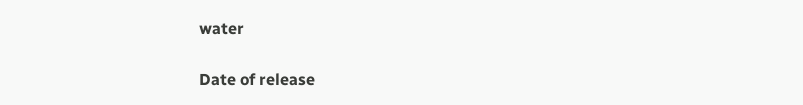water

Date of release